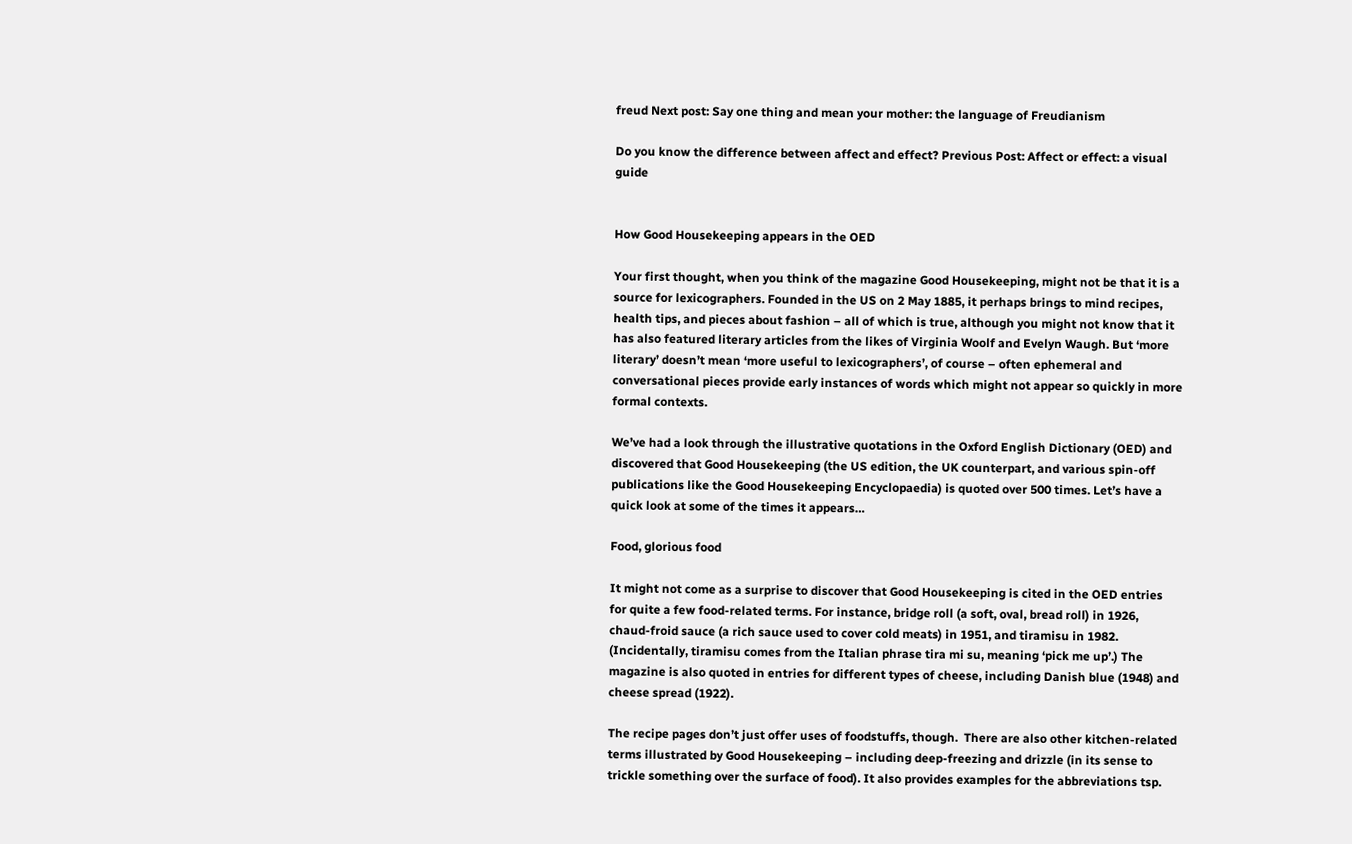freud Next post: Say one thing and mean your mother: the language of Freudianism

Do you know the difference between affect and effect? Previous Post: Affect or effect: a visual guide


How Good Housekeeping appears in the OED

Your first thought, when you think of the magazine Good Housekeeping, might not be that it is a source for lexicographers. Founded in the US on 2 May 1885, it perhaps brings to mind recipes, health tips, and pieces about fashion – all of which is true, although you might not know that it has also featured literary articles from the likes of Virginia Woolf and Evelyn Waugh. But ‘more literary’ doesn’t mean ‘more useful to lexicographers’, of course – often ephemeral and conversational pieces provide early instances of words which might not appear so quickly in more formal contexts.

We’ve had a look through the illustrative quotations in the Oxford English Dictionary (OED) and discovered that Good Housekeeping (the US edition, the UK counterpart, and various spin-off publications like the Good Housekeeping Encyclopaedia) is quoted over 500 times. Let’s have a quick look at some of the times it appears…

Food, glorious food

It might not come as a surprise to discover that Good Housekeeping is cited in the OED entries for quite a few food-related terms. For instance, bridge roll (a soft, oval, bread roll) in 1926, chaud-froid sauce (a rich sauce used to cover cold meats) in 1951, and tiramisu in 1982. (Incidentally, tiramisu comes from the Italian phrase tira mi su, meaning ‘pick me up’.) The magazine is also quoted in entries for different types of cheese, including Danish blue (1948) and cheese spread (1922).

The recipe pages don’t just offer uses of foodstuffs, though.  There are also other kitchen-related terms illustrated by Good Housekeeping – including deep-freezing and drizzle (in its sense to trickle something over the surface of food). It also provides examples for the abbreviations tsp.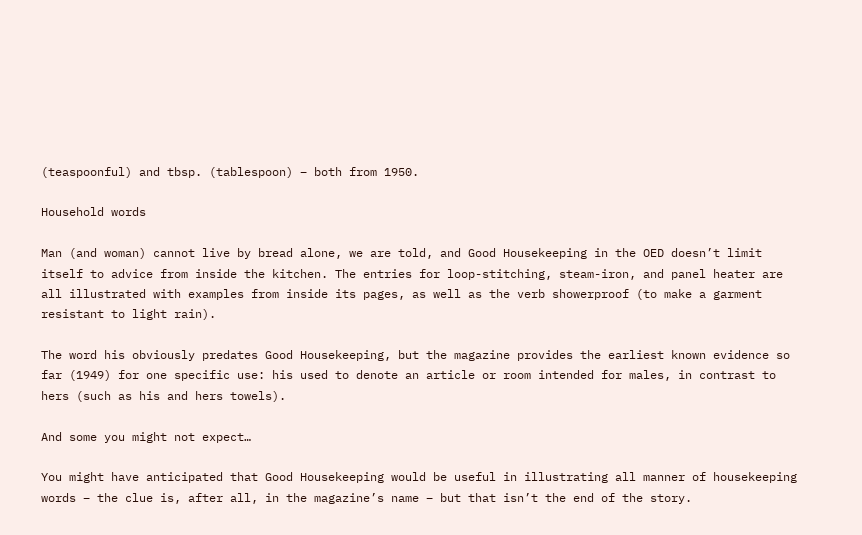(teaspoonful) and tbsp. (tablespoon) – both from 1950.

Household words

Man (and woman) cannot live by bread alone, we are told, and Good Housekeeping in the OED doesn’t limit itself to advice from inside the kitchen. The entries for loop-stitching, steam-iron, and panel heater are all illustrated with examples from inside its pages, as well as the verb showerproof (to make a garment resistant to light rain).

The word his obviously predates Good Housekeeping, but the magazine provides the earliest known evidence so far (1949) for one specific use: his used to denote an article or room intended for males, in contrast to hers (such as his and hers towels).

And some you might not expect…

You might have anticipated that Good Housekeeping would be useful in illustrating all manner of housekeeping words – the clue is, after all, in the magazine’s name – but that isn’t the end of the story.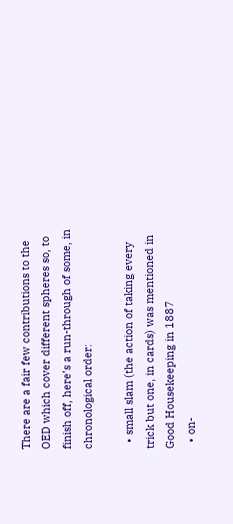There are a fair few contributions to the OED which cover different spheres so, to finish off, here’s a run-through of some, in chronological order:

  • small slam (the action of taking every trick but one, in cards) was mentioned in Good Housekeeping in 1887
  • on-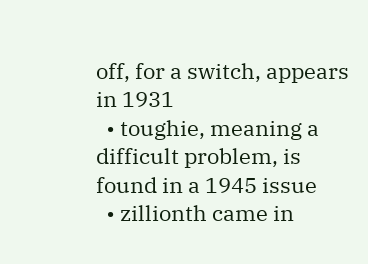off, for a switch, appears in 1931
  • toughie, meaning a difficult problem, is found in a 1945 issue
  • zillionth came in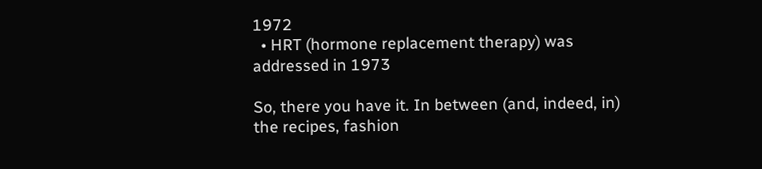1972
  • HRT (hormone replacement therapy) was addressed in 1973

So, there you have it. In between (and, indeed, in) the recipes, fashion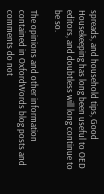spreads, and household tips, Good Housekeeping has long been useful to OED editors, and doubtless will long continue to be so.

The opinions and other information contained in OxfordWords blog posts and comments do not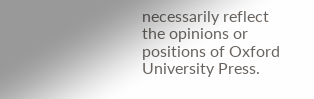necessarily reflect the opinions or positions of Oxford University Press.